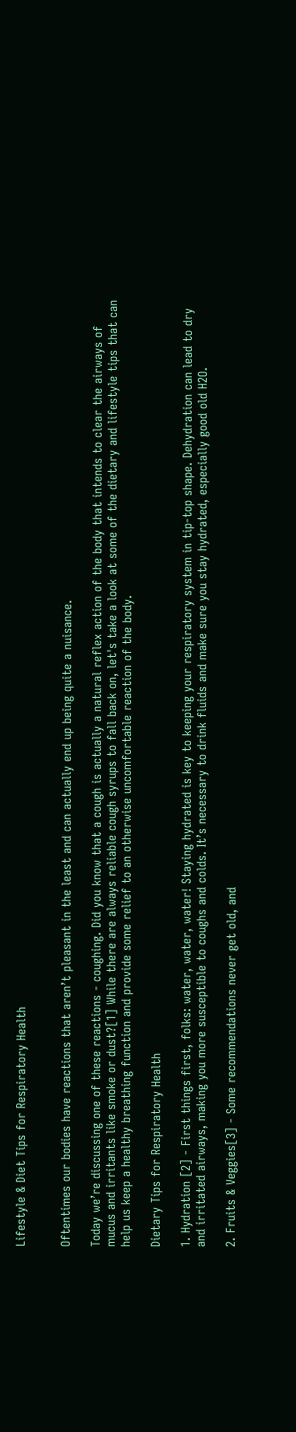Lifestyle & Diet Tips for Respiratory Health


Oftentimes our bodies have reactions that aren’t pleasant in the least and can actually end up being quite a nuisance.

Today we’re discussing one of these reactions - coughing. Did you know that a cough is actually a natural reflex action of the body that intends to clear the airways of mucus and irritants like smoke or dust?[1] While there are always reliable cough syrups to fall back on, let's take a look at some of the dietary and lifestyle tips that can help us keep a healthy breathing function and provide some relief to an otherwise uncomfortable reaction of the body.

Dietary Tips for Respiratory Health

1. Hydration [2] - First things first, folks: water, water, water! Staying hydrated is key to keeping your respiratory system in tip-top shape. Dehydration can lead to dry and irritated airways, making you more susceptible to coughs and colds. It’s necessary to drink fluids and make sure you stay hydrated, especially good old H2O.

2. Fruits & Veggies[3] - Some recommendations never get old, and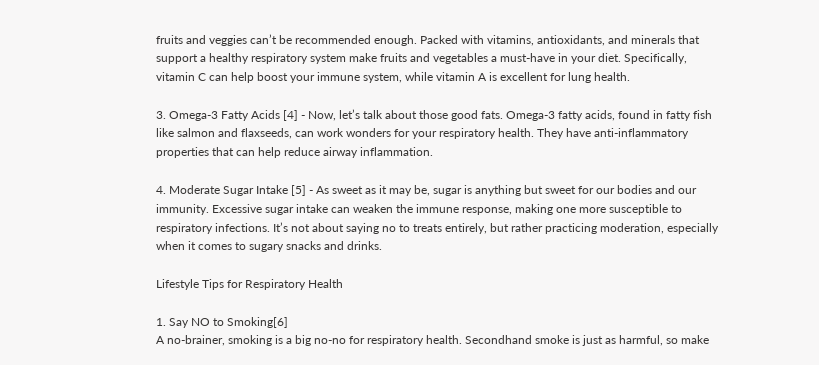fruits and veggies can’t be recommended enough. Packed with vitamins, antioxidants, and minerals that support a healthy respiratory system make fruits and vegetables a must-have in your diet. Specifically, vitamin C can help boost your immune system, while vitamin A is excellent for lung health.

3. Omega-3 Fatty Acids [4] - Now, let’s talk about those good fats. Omega-3 fatty acids, found in fatty fish like salmon and flaxseeds, can work wonders for your respiratory health. They have anti-inflammatory properties that can help reduce airway inflammation.

4. Moderate Sugar Intake [5] - As sweet as it may be, sugar is anything but sweet for our bodies and our immunity. Excessive sugar intake can weaken the immune response, making one more susceptible to respiratory infections. It’s not about saying no to treats entirely, but rather practicing moderation, especially when it comes to sugary snacks and drinks.

Lifestyle Tips for Respiratory Health

1. Say NO to Smoking[6]
A no-brainer, smoking is a big no-no for respiratory health. Secondhand smoke is just as harmful, so make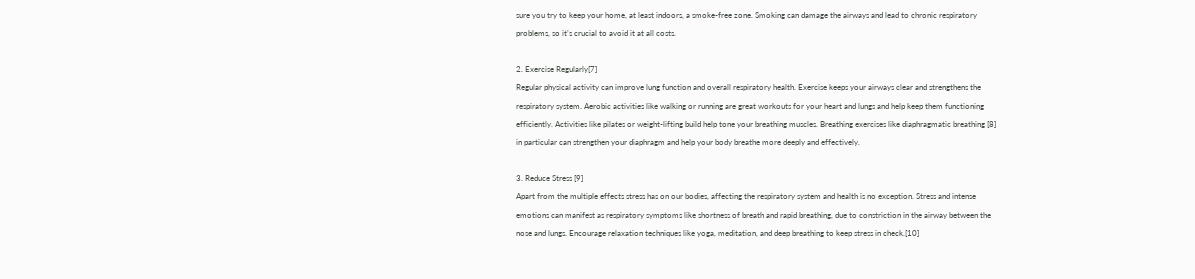sure you try to keep your home, at least indoors, a smoke-free zone. Smoking can damage the airways and lead to chronic respiratory problems, so it’s crucial to avoid it at all costs.

2. Exercise Regularly[7]
Regular physical activity can improve lung function and overall respiratory health. Exercise keeps your airways clear and strengthens the respiratory system. Aerobic activities like walking or running are great workouts for your heart and lungs and help keep them functioning efficiently. Activities like pilates or weight-lifting build help tone your breathing muscles. Breathing exercises like diaphragmatic breathing [8] in particular can strengthen your diaphragm and help your body breathe more deeply and effectively.

3. Reduce Stress [9]
Apart from the multiple effects stress has on our bodies, affecting the respiratory system and health is no exception. Stress and intense emotions can manifest as respiratory symptoms like shortness of breath and rapid breathing, due to constriction in the airway between the nose and lungs. Encourage relaxation techniques like yoga, meditation, and deep breathing to keep stress in check.[10]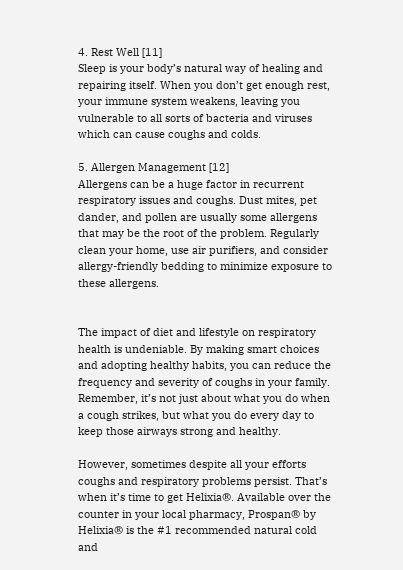4. Rest Well [11]
Sleep is your body’s natural way of healing and repairing itself. When you don’t get enough rest, your immune system weakens, leaving you vulnerable to all sorts of bacteria and viruses which can cause coughs and colds.

5. Allergen Management [12]
Allergens can be a huge factor in recurrent respiratory issues and coughs. Dust mites, pet dander, and pollen are usually some allergens that may be the root of the problem. Regularly clean your home, use air purifiers, and consider allergy-friendly bedding to minimize exposure to these allergens.


The impact of diet and lifestyle on respiratory health is undeniable. By making smart choices and adopting healthy habits, you can reduce the frequency and severity of coughs in your family. Remember, it’s not just about what you do when a cough strikes, but what you do every day to keep those airways strong and healthy.

However, sometimes despite all your efforts coughs and respiratory problems persist. That’s when it’s time to get Helixia®. Available over the counter in your local pharmacy, Prospan® by Helixia® is the #1 recommended natural cold and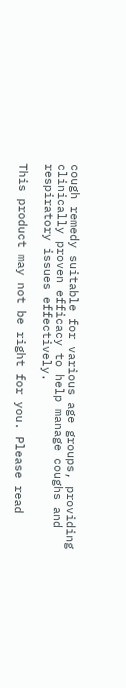cough remedy suitable for various age groups, providing clinically proven efficacy to help manage coughs and respiratory issues effectively.

This product may not be right for you. Please read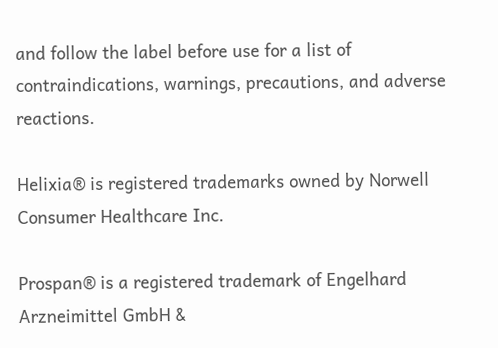and follow the label before use for a list of contraindications, warnings, precautions, and adverse reactions.

Helixia® is registered trademarks owned by Norwell Consumer Healthcare Inc.

Prospan® is a registered trademark of Engelhard Arzneimittel GmbH &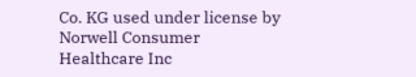Co. KG used under license by Norwell Consumer Healthcare Inc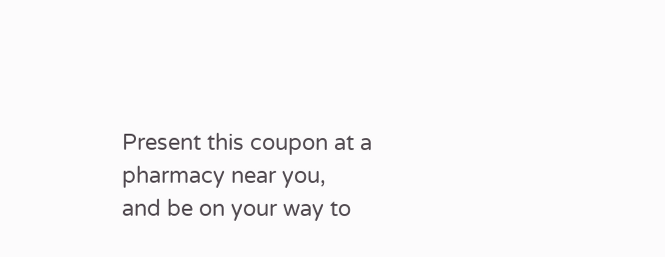Present this coupon at a pharmacy near you,
and be on your way to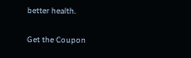better health.

Get the Coupon